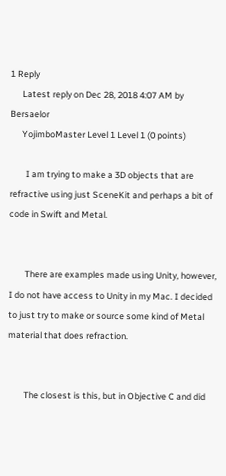1 Reply
      Latest reply on Dec 28, 2018 4:07 AM by Bersaelor
      YojimboMaster Level 1 Level 1 (0 points)

        I am trying to make a 3D objects that are refractive using just SceneKit and perhaps a bit of code in Swift and Metal.


        There are examples made using Unity, however, I do not have access to Unity in my Mac. I decided to just try to make or source some kind of Metal material that does refraction.


        The closest is this, but in Objective C and did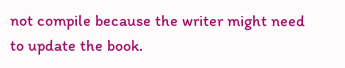not compile because the writer might need to update the book.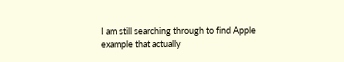I am still searching through to find Apple example that actually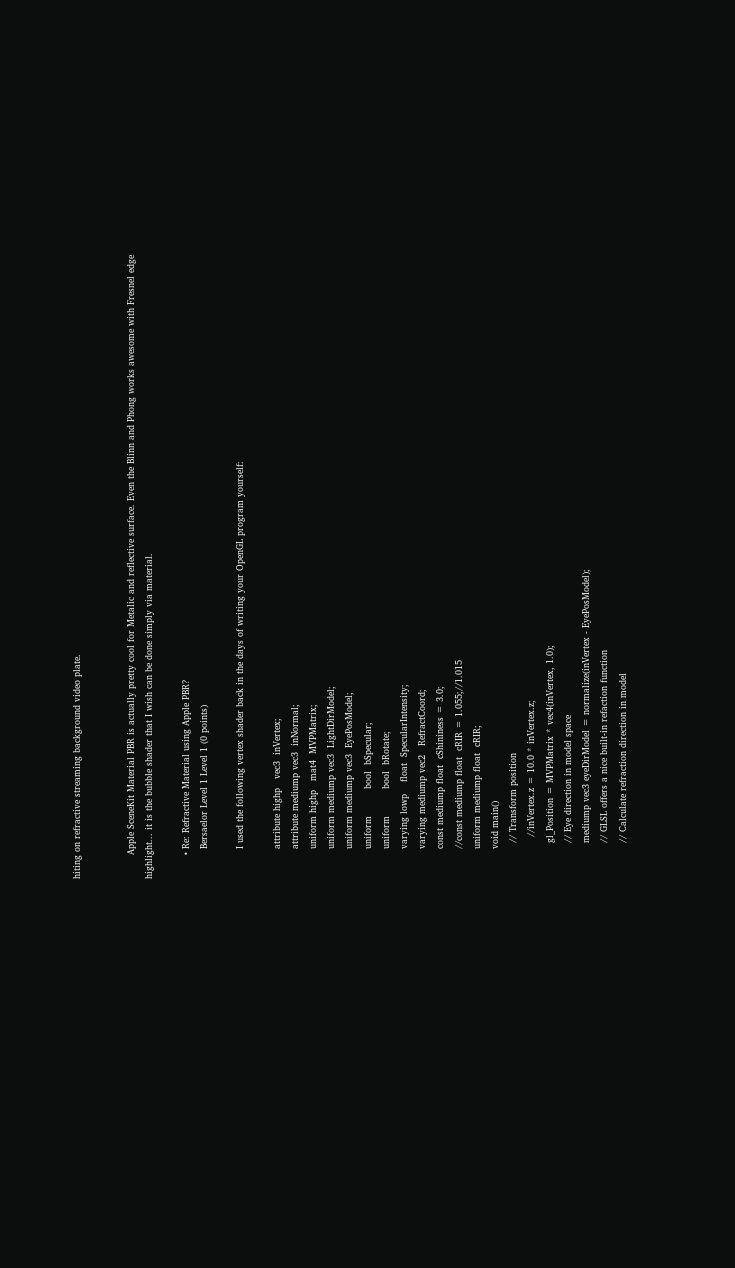hiting on refractive streaming background video plate.


        Apple SceneKit Material PBR is actually pretty cool for Metalic and reflective surface. Even the Blinn and Phong works awesome with Fresnel edge highlight... it is the bubble shader that I wish can be done simply via material.

        • Re: Refractive Material using Apple PBR?
          Bersaelor Level 1 Level 1 (0 points)

          I used the following vertex shader back in the days of writing your OpenGL program yourself:

          attribute highp   vec3  inVertex;
          attribute mediump vec3  inNormal;
          uniform highp   mat4  MVPMatrix;
          uniform mediump vec3  LightDirModel;
          uniform mediump vec3  EyePosModel;
          uniform         bool  bSpecular;
          uniform         bool  bRotate;
          varying lowp    float  SpecularIntensity;
          varying mediump vec2   RefractCoord;
          const mediump float  cShininess = 3.0;
          //const mediump float  cRIR = 1.055;//1.015
          uniform mediump float  cRIR;
          void main()
            // Transform position
              //inVertex.z = 10.0 * inVertex.z;
            gl_Position = MVPMatrix * vec4(inVertex, 1.0);
            // Eye direction in model space
            mediump vec3 eyeDirModel = normalize(inVertex - EyePosModel);
            // GLSL offers a nice built-in refaction function
            // Calculate refraction direction in model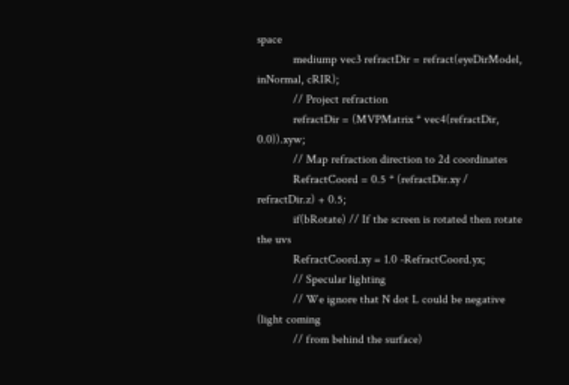space
            mediump vec3 refractDir = refract(eyeDirModel, inNormal, cRIR);
            // Project refraction
            refractDir = (MVPMatrix * vec4(refractDir, 0.0)).xyw;
            // Map refraction direction to 2d coordinates
            RefractCoord = 0.5 * (refractDir.xy / refractDir.z) + 0.5;
            if(bRotate) // If the screen is rotated then rotate the uvs
            RefractCoord.xy = 1.0 -RefractCoord.yx;
            // Specular lighting
            // We ignore that N dot L could be negative (light coming
            // from behind the surface)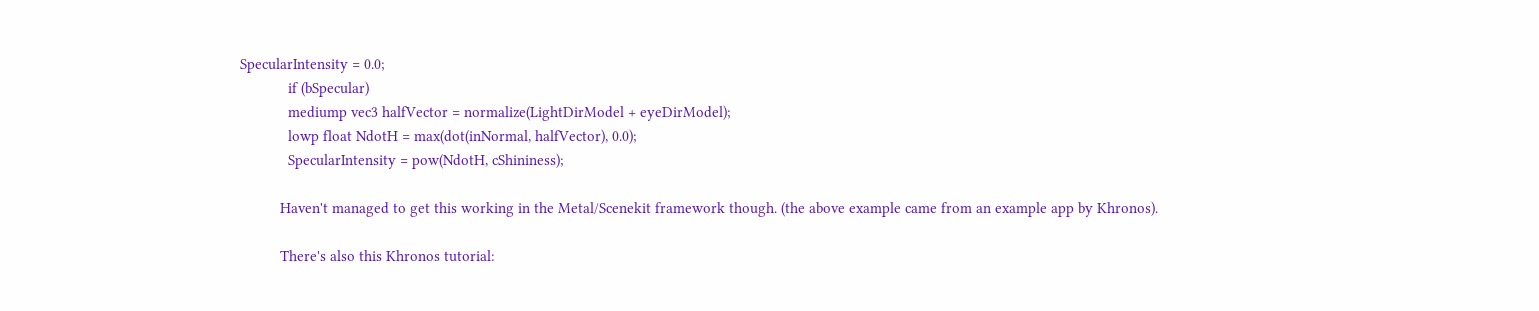SpecularIntensity = 0.0;
            if (bSpecular)
            mediump vec3 halfVector = normalize(LightDirModel + eyeDirModel);
            lowp float NdotH = max(dot(inNormal, halfVector), 0.0);
            SpecularIntensity = pow(NdotH, cShininess);

          Haven't managed to get this working in the Metal/Scenekit framework though. (the above example came from an example app by Khronos).

          There's also this Khronos tutorial: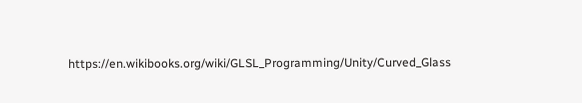https://en.wikibooks.org/wiki/GLSL_Programming/Unity/Curved_Glass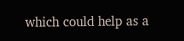which could help as a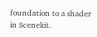foundation to a shader in Scenekit.